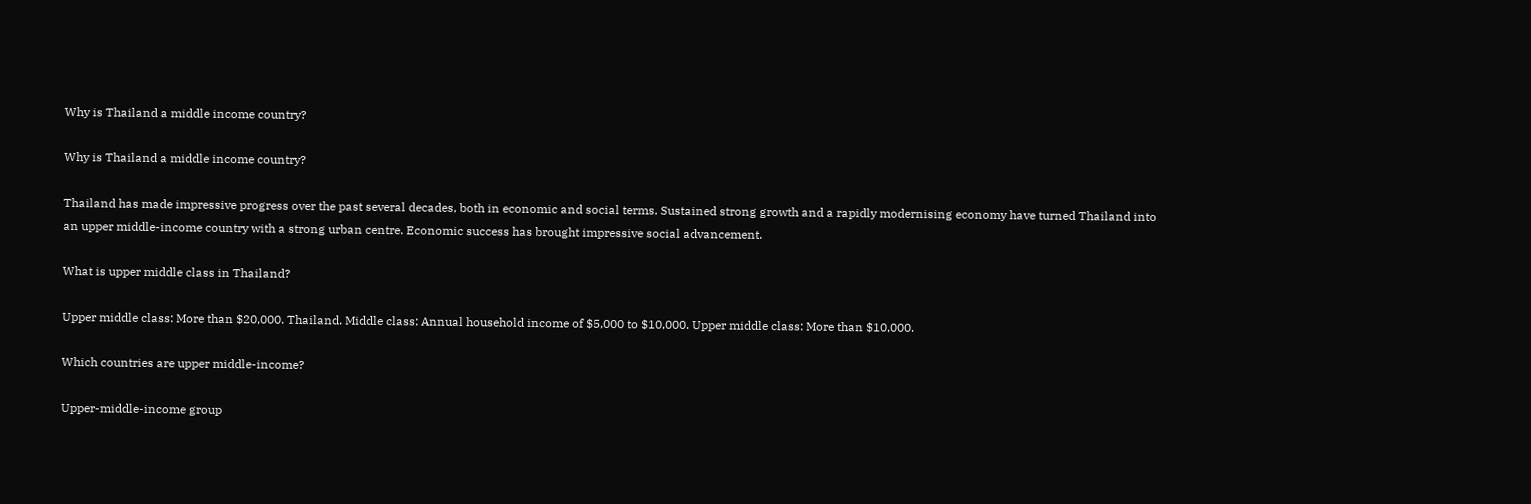Why is Thailand a middle income country?

Why is Thailand a middle income country?

Thailand has made impressive progress over the past several decades, both in economic and social terms. Sustained strong growth and a rapidly modernising economy have turned Thailand into an upper middle-income country with a strong urban centre. Economic success has brought impressive social advancement.

What is upper middle class in Thailand?

Upper middle class: More than $20,000. Thailand. Middle class: Annual household income of $5,000 to $10,000. Upper middle class: More than $10,000.

Which countries are upper middle-income?

Upper-middle-income group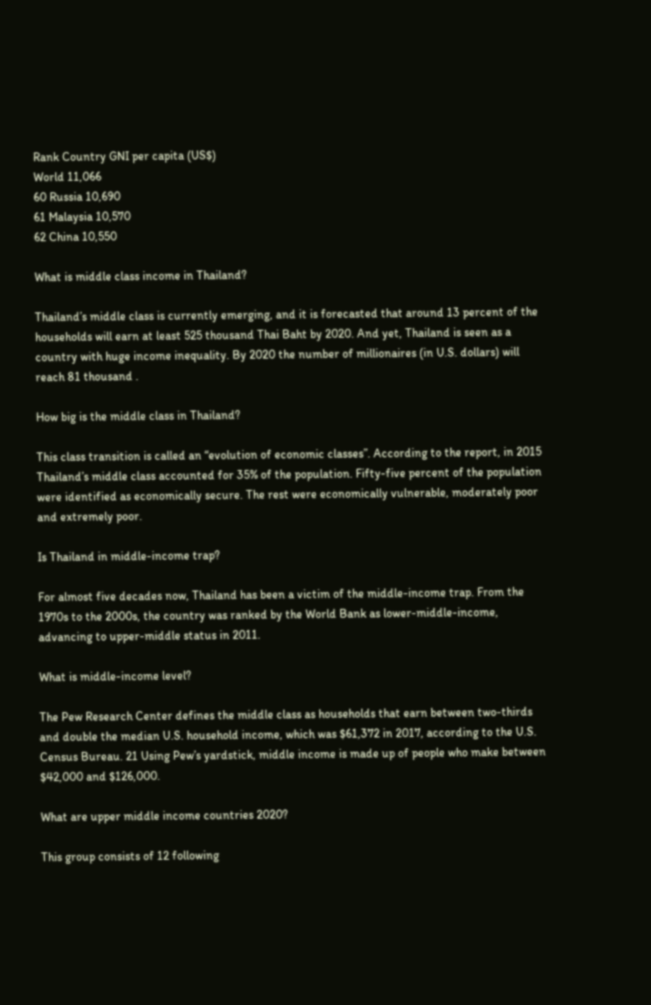Rank Country GNI per capita (US$)
World 11,066
60 Russia 10,690
61 Malaysia 10,570
62 China 10,550

What is middle class income in Thailand?

Thailand’s middle class is currently emerging, and it is forecasted that around 13 percent of the households will earn at least 525 thousand Thai Baht by 2020. And yet, Thailand is seen as a country with huge income inequality. By 2020 the number of millionaires (in U.S. dollars) will reach 81 thousand .

How big is the middle class in Thailand?

This class transition is called an “evolution of economic classes”. According to the report, in 2015 Thailand’s middle class accounted for 35% of the population. Fifty-five percent of the population were identified as economically secure. The rest were economically vulnerable, moderately poor and extremely poor.

Is Thailand in middle-income trap?

For almost five decades now, Thailand has been a victim of the middle-income trap. From the 1970s to the 2000s, the country was ranked by the World Bank as lower-middle-income, advancing to upper-middle status in 2011.

What is middle-income level?

The Pew Research Center defines the middle class as households that earn between two-thirds and double the median U.S. household income, which was $61,372 in 2017, according to the U.S. Census Bureau. 21 Using Pew’s yardstick, middle income is made up of people who make between $42,000 and $126,000.

What are upper middle income countries 2020?

This group consists of 12 following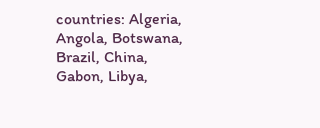countries: Algeria, Angola, Botswana, Brazil, China, Gabon, Libya,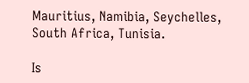Mauritius, Namibia, Seychelles, South Africa, Tunisia.

Is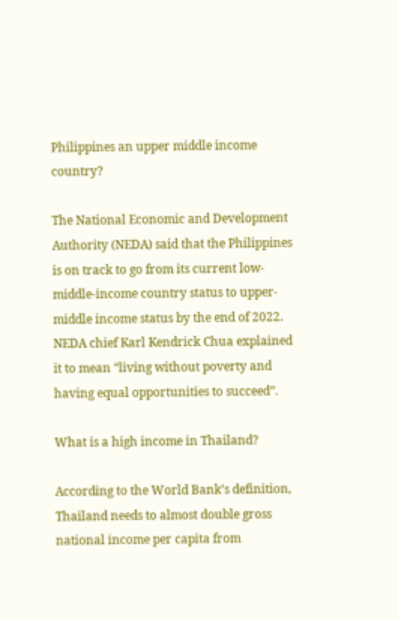Philippines an upper middle income country?

The National Economic and Development Authority (NEDA) said that the Philippines is on track to go from its current low-middle-income country status to upper-middle income status by the end of 2022. NEDA chief Karl Kendrick Chua explained it to mean “living without poverty and having equal opportunities to succeed”.

What is a high income in Thailand?

According to the World Bank’s definition, Thailand needs to almost double gross national income per capita from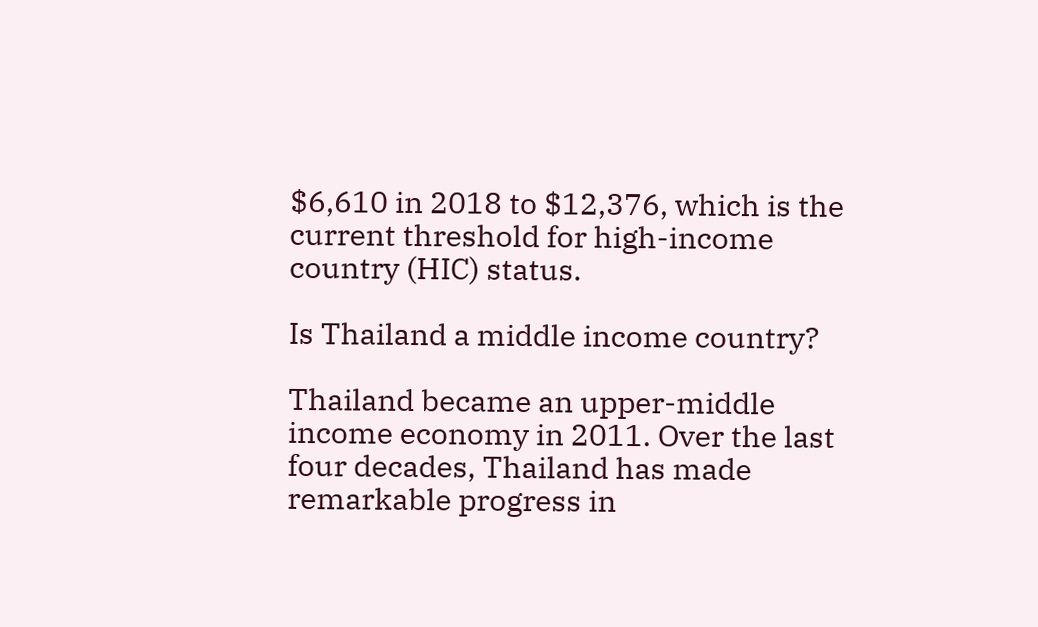$6,610 in 2018 to $12,376, which is the current threshold for high-income country (HIC) status.

Is Thailand a middle income country?

Thailand became an upper-middle income economy in 2011. Over the last four decades, Thailand has made remarkable progress in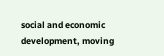social and economic development, moving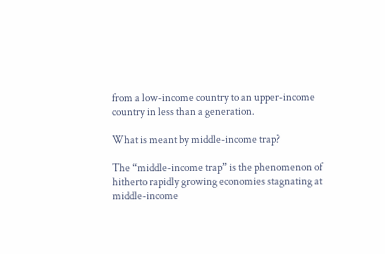from a low-income country to an upper-income country in less than a generation.

What is meant by middle-income trap?

The “middle-income trap” is the phenomenon of hitherto rapidly growing economies stagnating at middle-income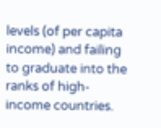levels (of per capita income) and failing to graduate into the ranks of high-income countries.